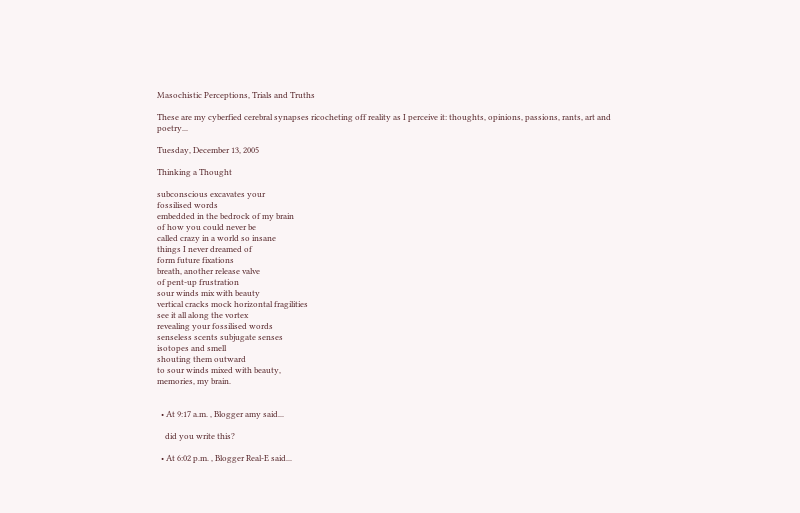Masochistic Perceptions, Trials and Truths

These are my cyberfied cerebral synapses ricocheting off reality as I perceive it: thoughts, opinions, passions, rants, art and poetry...

Tuesday, December 13, 2005

Thinking a Thought

subconscious excavates your
fossilised words
embedded in the bedrock of my brain
of how you could never be
called crazy in a world so insane
things I never dreamed of
form future fixations
breath, another release valve
of pent-up frustration
sour winds mix with beauty
vertical cracks mock horizontal fragilities
see it all along the vortex
revealing your fossilised words
senseless scents subjugate senses
isotopes and smell
shouting them outward
to sour winds mixed with beauty,
memories, my brain.


  • At 9:17 a.m. , Blogger amy said...

    did you write this?

  • At 6:02 p.m. , Blogger Real-E said...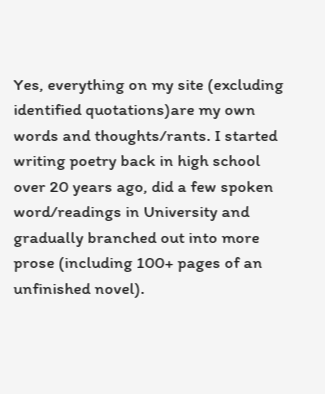Yes, everything on my site (excluding identified quotations)are my own words and thoughts/rants. I started writing poetry back in high school over 20 years ago, did a few spoken word/readings in University and gradually branched out into more prose (including 100+ pages of an unfinished novel).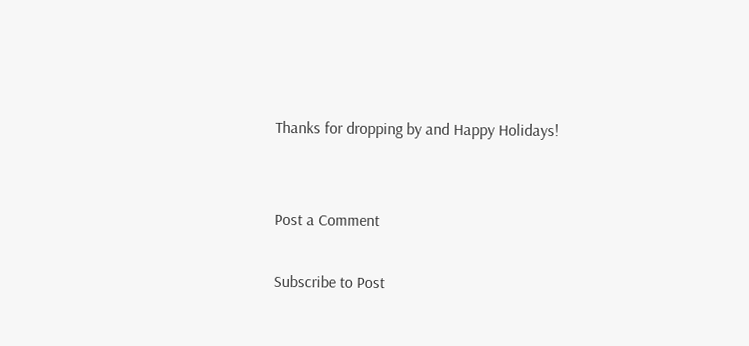Thanks for dropping by and Happy Holidays!


Post a Comment

Subscribe to Post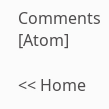Comments [Atom]

<< Home